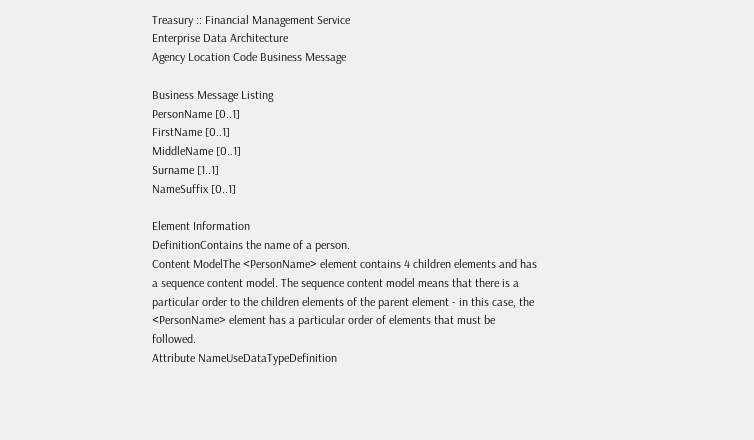Treasury :: Financial Management Service
Enterprise Data Architecture
Agency Location Code Business Message

Business Message Listing
PersonName [0..1]
FirstName [0..1]
MiddleName [0..1]
Surname [1..1]
NameSuffix [0..1]

Element Information
DefinitionContains the name of a person.
Content ModelThe <PersonName> element contains 4 children elements and has a sequence content model. The sequence content model means that there is a particular order to the children elements of the parent element - in this case, the <PersonName> element has a particular order of elements that must be followed.
Attribute NameUseDataTypeDefinition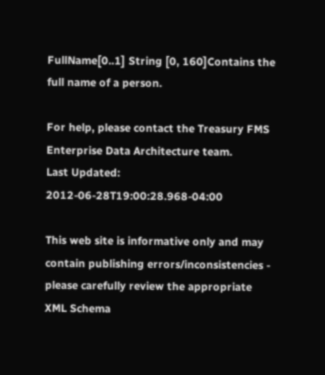FullName[0..1] String [0, 160]Contains the full name of a person.

For help, please contact the Treasury FMS Enterprise Data Architecture team.
Last Updated: 2012-06-28T19:00:28.968-04:00

This web site is informative only and may contain publishing errors/inconsistencies - please carefully review the appropriate XML Schema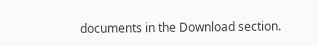documents in the Download section.